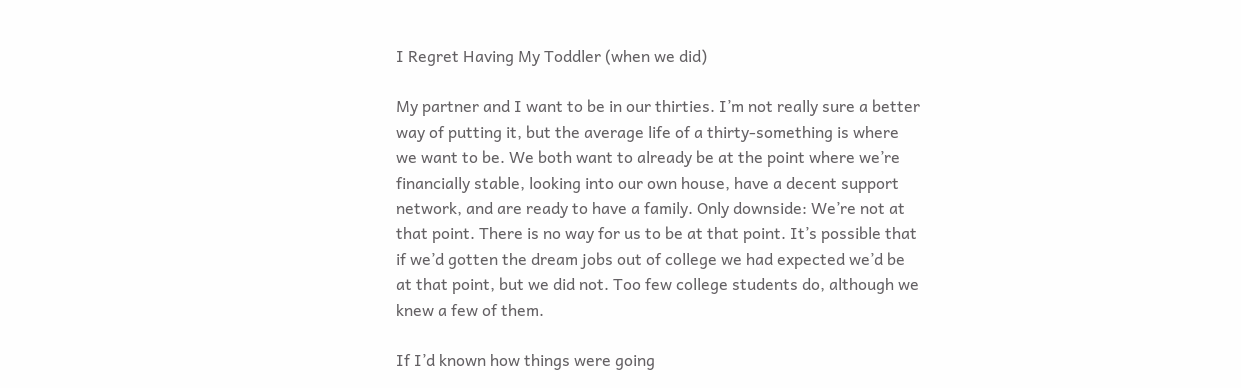I Regret Having My Toddler (when we did)

My partner and I want to be in our thirties. I’m not really sure a better way of putting it, but the average life of a thirty-something is where we want to be. We both want to already be at the point where we’re financially stable, looking into our own house, have a decent support network, and are ready to have a family. Only downside: We’re not at that point. There is no way for us to be at that point. It’s possible that if we’d gotten the dream jobs out of college we had expected we’d be at that point, but we did not. Too few college students do, although we knew a few of them.

If I’d known how things were going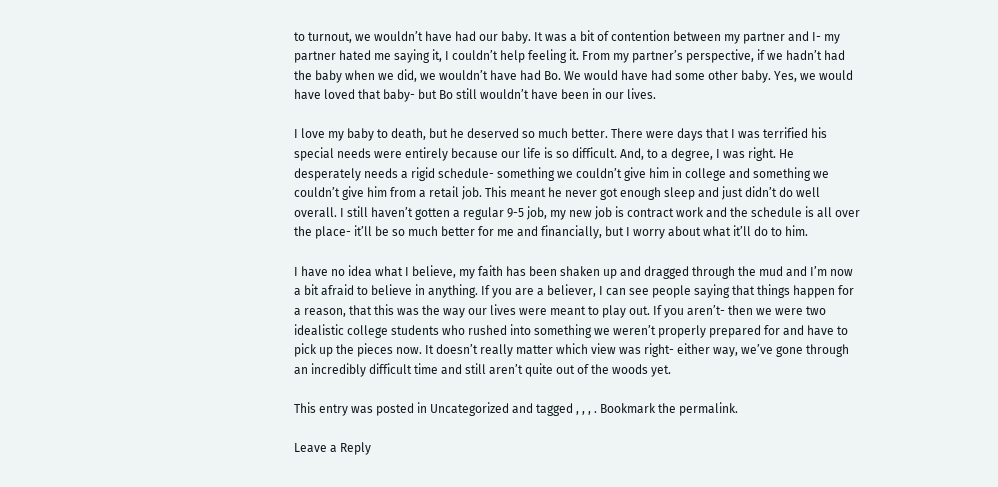to turnout, we wouldn’t have had our baby. It was a bit of contention between my partner and I- my partner hated me saying it, I couldn’t help feeling it. From my partner’s perspective, if we hadn’t had the baby when we did, we wouldn’t have had Bo. We would have had some other baby. Yes, we would have loved that baby- but Bo still wouldn’t have been in our lives.

I love my baby to death, but he deserved so much better. There were days that I was terrified his special needs were entirely because our life is so difficult. And, to a degree, I was right. He desperately needs a rigid schedule- something we couldn’t give him in college and something we couldn’t give him from a retail job. This meant he never got enough sleep and just didn’t do well overall. I still haven’t gotten a regular 9-5 job, my new job is contract work and the schedule is all over the place- it’ll be so much better for me and financially, but I worry about what it’ll do to him.

I have no idea what I believe, my faith has been shaken up and dragged through the mud and I’m now a bit afraid to believe in anything. If you are a believer, I can see people saying that things happen for a reason, that this was the way our lives were meant to play out. If you aren’t- then we were two idealistic college students who rushed into something we weren’t properly prepared for and have to pick up the pieces now. It doesn’t really matter which view was right- either way, we’ve gone through an incredibly difficult time and still aren’t quite out of the woods yet.

This entry was posted in Uncategorized and tagged , , , . Bookmark the permalink.

Leave a Reply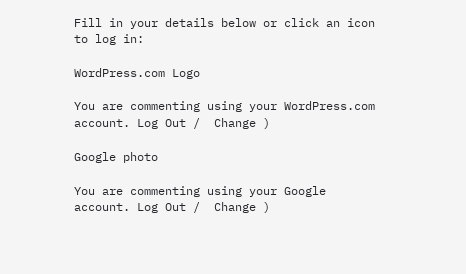Fill in your details below or click an icon to log in:

WordPress.com Logo

You are commenting using your WordPress.com account. Log Out /  Change )

Google photo

You are commenting using your Google account. Log Out /  Change )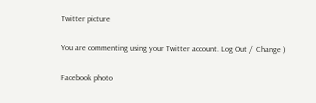Twitter picture

You are commenting using your Twitter account. Log Out /  Change )

Facebook photo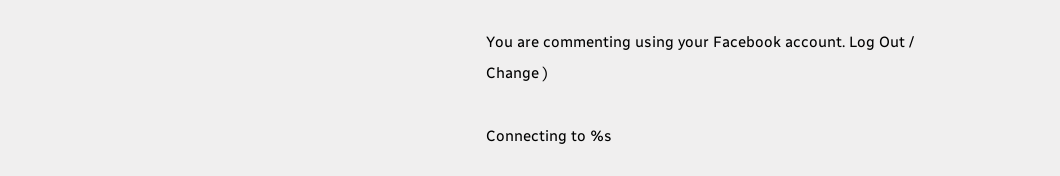You are commenting using your Facebook account. Log Out /  Change )

Connecting to %s